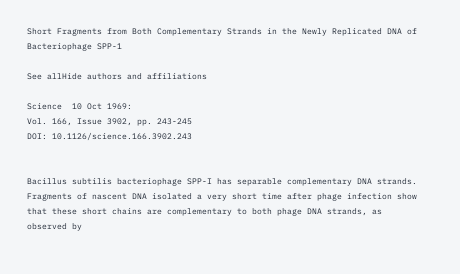Short Fragments from Both Complementary Strands in the Newly Replicated DNA of Bacteriophage SPP-1

See allHide authors and affiliations

Science  10 Oct 1969:
Vol. 166, Issue 3902, pp. 243-245
DOI: 10.1126/science.166.3902.243


Bacillus subtilis bacteriophage SPP-I has separable complementary DNA strands. Fragments of nascent DNA isolated a very short time after phage infection show that these short chains are complementary to both phage DNA strands, as observed by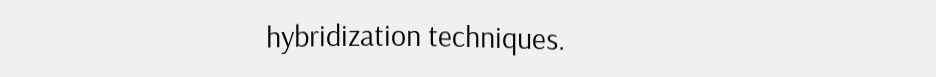hybridization techniques.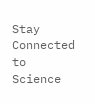Stay Connected to Science